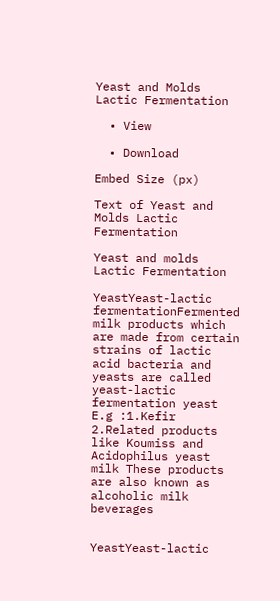Yeast and Molds Lactic Fermentation

  • View

  • Download

Embed Size (px)

Text of Yeast and Molds Lactic Fermentation

Yeast and molds Lactic Fermentation

YeastYeast-lactic fermentationFermented milk products which are made from certain strains of lactic acid bacteria and yeasts are called yeast-lactic fermentation yeast E.g :1.Kefir 2.Related products like Koumiss and Acidophilus yeast milk These products are also known as alcoholic milk beverages


YeastYeast-lactic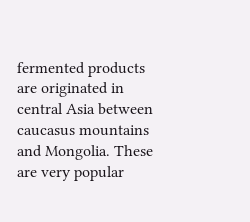fermented products are originated in central Asia between caucasus mountains and Mongolia. These are very popular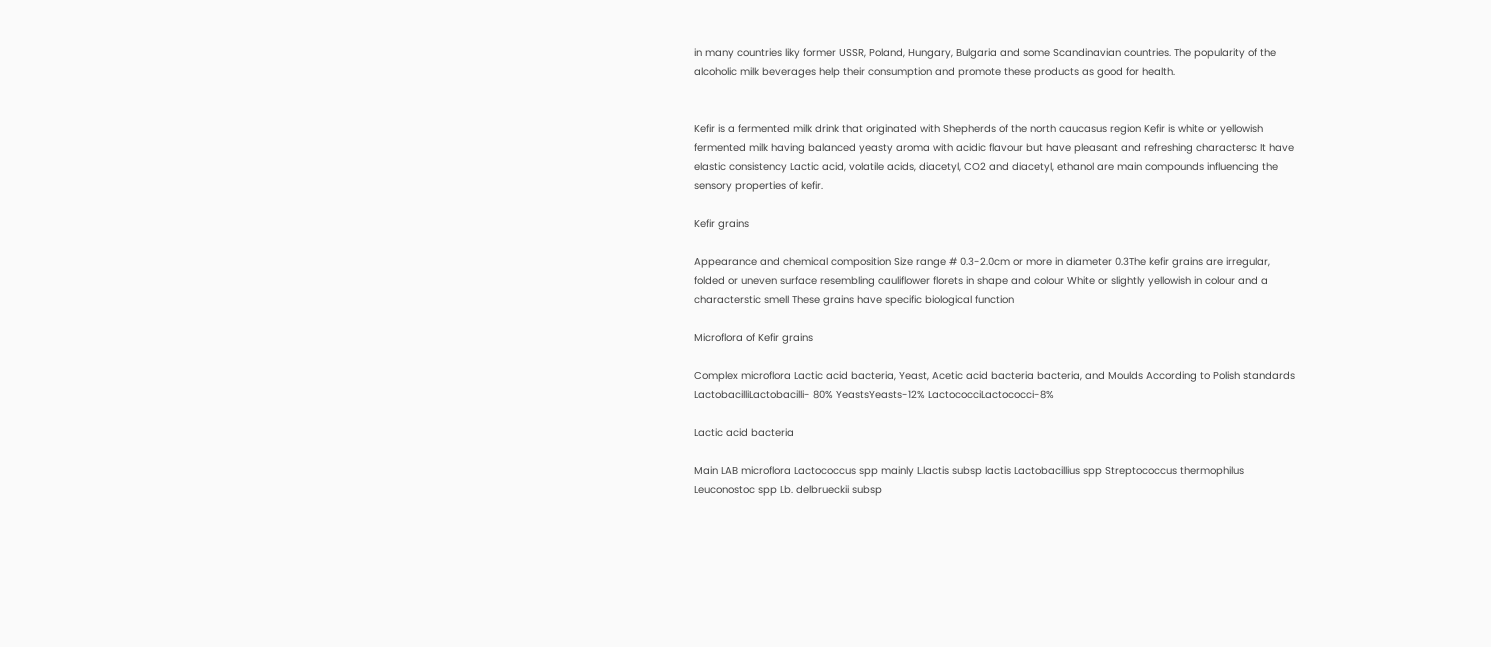in many countries liky former USSR, Poland, Hungary, Bulgaria and some Scandinavian countries. The popularity of the alcoholic milk beverages help their consumption and promote these products as good for health.


Kefir is a fermented milk drink that originated with Shepherds of the north caucasus region Kefir is white or yellowish fermented milk having balanced yeasty aroma with acidic flavour but have pleasant and refreshing charactersc It have elastic consistency Lactic acid, volatile acids, diacetyl, CO2 and diacetyl, ethanol are main compounds influencing the sensory properties of kefir.

Kefir grains

Appearance and chemical composition Size range # 0.3-2.0cm or more in diameter 0.3The kefir grains are irregular, folded or uneven surface resembling cauliflower florets in shape and colour White or slightly yellowish in colour and a characterstic smell These grains have specific biological function

Microflora of Kefir grains

Complex microflora Lactic acid bacteria, Yeast, Acetic acid bacteria bacteria, and Moulds According to Polish standards LactobacilliLactobacilli- 80% YeastsYeasts-12% LactococciLactococci-8%

Lactic acid bacteria

Main LAB microflora Lactococcus spp mainly L.lactis subsp lactis Lactobacillius spp Streptococcus thermophilus Leuconostoc spp Lb. delbrueckii subsp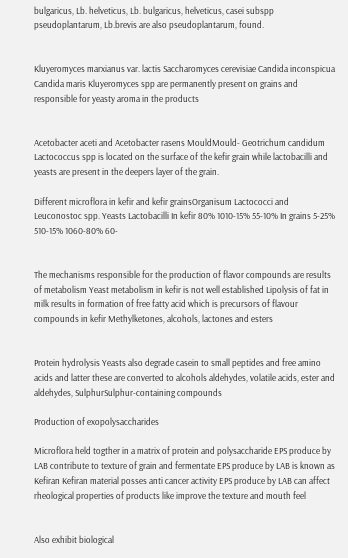bulgaricus, Lb. helveticus, Lb. bulgaricus, helveticus, casei subspp pseudoplantarum, Lb.brevis are also pseudoplantarum, found.


Kluyeromyces marxianus var. lactis Saccharomyces cerevisiae Candida inconspicua Candida maris Kluyeromyces spp are permanently present on grains and responsible for yeasty aroma in the products


Acetobacter aceti and Acetobacter rasens MouldMould- Geotrichum candidum Lactococcus spp is located on the surface of the kefir grain while lactobacilli and yeasts are present in the deepers layer of the grain.

Different microflora in kefir and kefir grainsOrganisum Lactococci and Leuconostoc spp. Yeasts Lactobacilli In kefir 80% 1010-15% 55-10% In grains 5-25% 510-15% 1060-80% 60-


The mechanisms responsible for the production of flavor compounds are results of metabolism Yeast metabolism in kefir is not well established Lipolysis of fat in milk results in formation of free fatty acid which is precursors of flavour compounds in kefir Methylketones, alcohols, lactones and esters


Protein hydrolysis Yeasts also degrade casein to small peptides and free amino acids and latter these are converted to alcohols aldehydes, volatile acids, ester and aldehydes, SulphurSulphur-containing compounds

Production of exopolysaccharides

Microflora held togther in a matrix of protein and polysaccharide EPS produce by LAB contribute to texture of grain and fermentate EPS produce by LAB is known as Kefiran Kefiran material posses anti cancer activity EPS produce by LAB can affect rheological properties of products like improve the texture and mouth feel


Also exhibit biological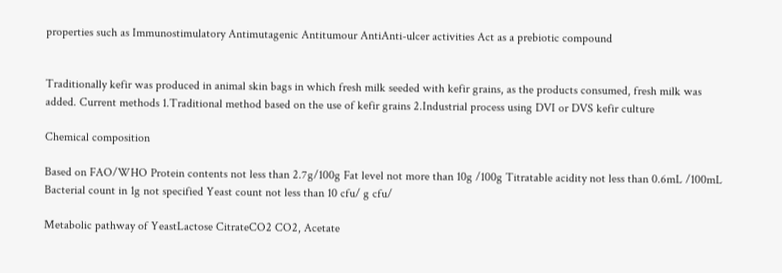properties such as Immunostimulatory Antimutagenic Antitumour AntiAnti-ulcer activities Act as a prebiotic compound


Traditionally kefir was produced in animal skin bags in which fresh milk seeded with kefir grains, as the products consumed, fresh milk was added. Current methods 1.Traditional method based on the use of kefir grains 2.Industrial process using DVI or DVS kefir culture

Chemical composition

Based on FAO/WHO Protein contents not less than 2.7g/100g Fat level not more than 10g /100g Titratable acidity not less than 0.6mL /100mL Bacterial count in 1g not specified Yeast count not less than 10 cfu/ g cfu/

Metabolic pathway of YeastLactose CitrateCO2 CO2, Acetate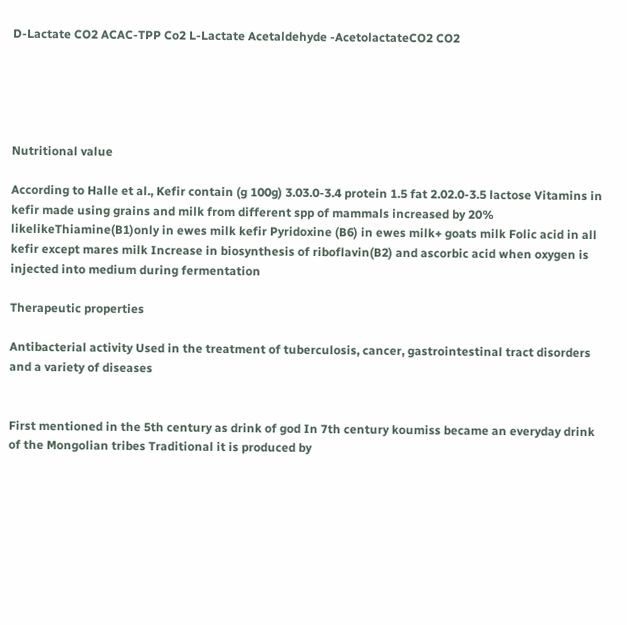D-Lactate CO2 ACAC-TPP Co2 L-Lactate Acetaldehyde -AcetolactateCO2 CO2





Nutritional value

According to Halle et al., Kefir contain (g 100g) 3.03.0-3.4 protein 1.5 fat 2.02.0-3.5 lactose Vitamins in kefir made using grains and milk from different spp of mammals increased by 20% likelikeThiamine(B1)only in ewes milk kefir Pyridoxine (B6) in ewes milk+ goats milk Folic acid in all kefir except mares milk Increase in biosynthesis of riboflavin(B2) and ascorbic acid when oxygen is injected into medium during fermentation

Therapeutic properties

Antibacterial activity Used in the treatment of tuberculosis, cancer, gastrointestinal tract disorders and a variety of diseases


First mentioned in the 5th century as drink of god In 7th century koumiss became an everyday drink of the Mongolian tribes Traditional it is produced by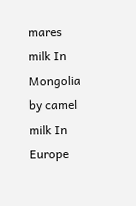mares milk In Mongolia by camel milk In Europe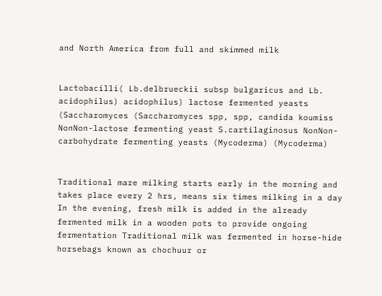and North America from full and skimmed milk


Lactobacilli( Lb.delbrueckii subsp bulgaricus and Lb. acidophilus) acidophilus) lactose fermented yeasts (Saccharomyces (Saccharomyces spp, spp, candida koumiss NonNon-lactose fermenting yeast S.cartilaginosus NonNon-carbohydrate fermenting yeasts (Mycoderma) (Mycoderma)


Traditional mare milking starts early in the morning and takes place every 2 hrs, means six times milking in a day In the evening, fresh milk is added in the already fermented milk in a wooden pots to provide ongoing fermentation Traditional milk was fermented in horse-hide horsebags known as chochuur or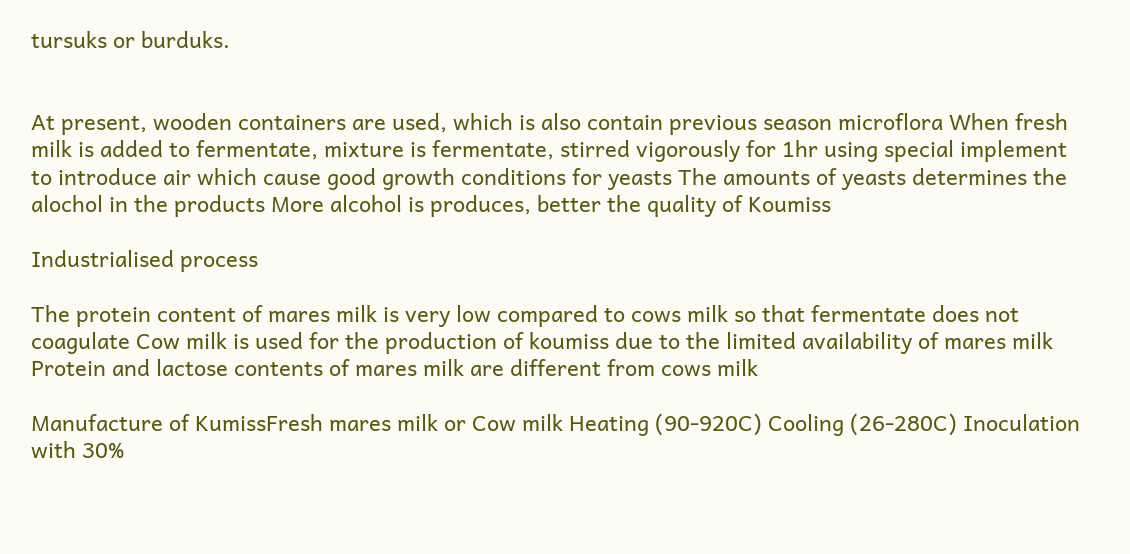tursuks or burduks.


At present, wooden containers are used, which is also contain previous season microflora When fresh milk is added to fermentate, mixture is fermentate, stirred vigorously for 1hr using special implement to introduce air which cause good growth conditions for yeasts The amounts of yeasts determines the alochol in the products More alcohol is produces, better the quality of Koumiss

Industrialised process

The protein content of mares milk is very low compared to cows milk so that fermentate does not coagulate Cow milk is used for the production of koumiss due to the limited availability of mares milk Protein and lactose contents of mares milk are different from cows milk

Manufacture of KumissFresh mares milk or Cow milk Heating (90-920C) Cooling (26-280C) Inoculation with 30%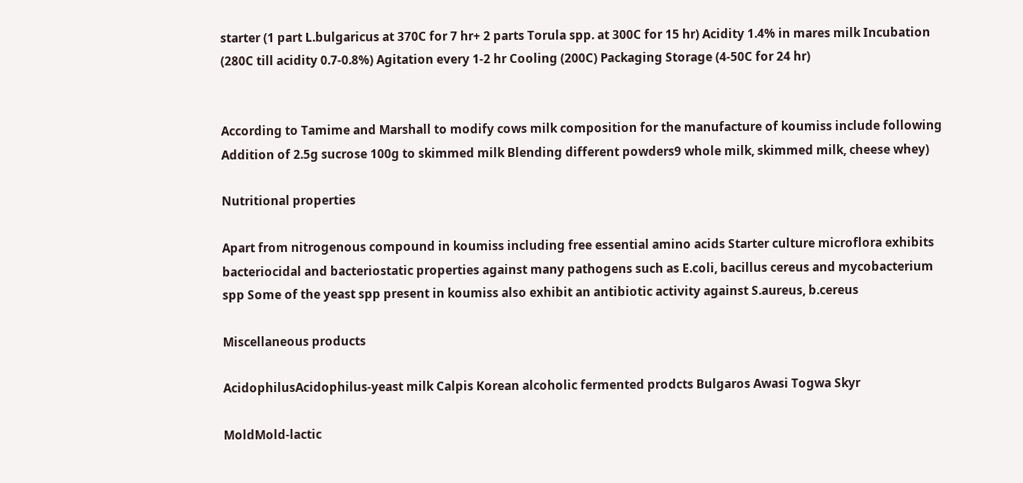starter (1 part L.bulgaricus at 370C for 7 hr+ 2 parts Torula spp. at 300C for 15 hr) Acidity 1.4% in mares milk Incubation (280C till acidity 0.7-0.8%) Agitation every 1-2 hr Cooling (200C) Packaging Storage (4-50C for 24 hr)


According to Tamime and Marshall to modify cows milk composition for the manufacture of koumiss include following Addition of 2.5g sucrose 100g to skimmed milk Blending different powders9 whole milk, skimmed milk, cheese whey)

Nutritional properties

Apart from nitrogenous compound in koumiss including free essential amino acids Starter culture microflora exhibits bacteriocidal and bacteriostatic properties against many pathogens such as E.coli, bacillus cereus and mycobacterium spp Some of the yeast spp present in koumiss also exhibit an antibiotic activity against S.aureus, b.cereus

Miscellaneous products

AcidophilusAcidophilus-yeast milk Calpis Korean alcoholic fermented prodcts Bulgaros Awasi Togwa Skyr

MoldMold-lactic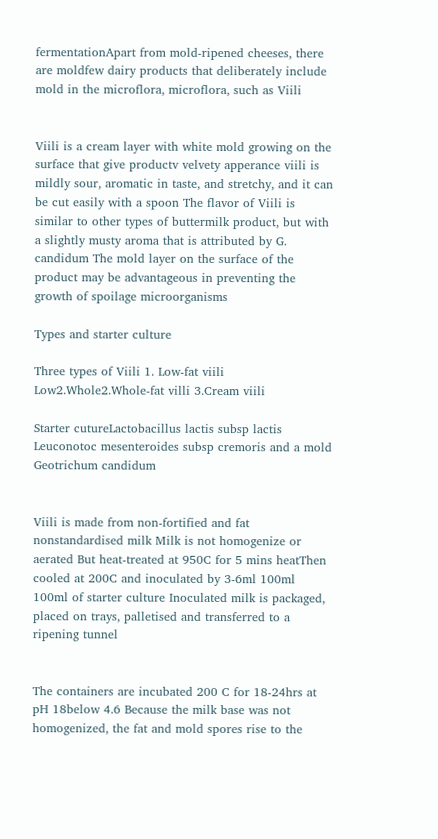fermentationApart from mold-ripened cheeses, there are moldfew dairy products that deliberately include mold in the microflora, microflora, such as Viili


Viili is a cream layer with white mold growing on the surface that give productv velvety apperance viili is mildly sour, aromatic in taste, and stretchy, and it can be cut easily with a spoon The flavor of Viili is similar to other types of buttermilk product, but with a slightly musty aroma that is attributed by G. candidum The mold layer on the surface of the product may be advantageous in preventing the growth of spoilage microorganisms

Types and starter culture

Three types of Viili 1. Low-fat viili Low2.Whole2.Whole-fat villi 3.Cream viili

Starter cutureLactobacillus lactis subsp lactis Leuconotoc mesenteroides subsp cremoris and a mold Geotrichum candidum


Viili is made from non-fortified and fat nonstandardised milk Milk is not homogenize or aerated But heat-treated at 950C for 5 mins heatThen cooled at 200C and inoculated by 3-6ml 100ml 100ml of starter culture Inoculated milk is packaged, placed on trays, palletised and transferred to a ripening tunnel


The containers are incubated 200 C for 18-24hrs at pH 18below 4.6 Because the milk base was not homogenized, the fat and mold spores rise to the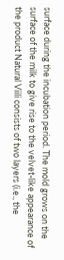surface during the incubation period. The mold grows on the surface of the milk to give rise to the velvet-like appearance of the product Natural Viili consists of two layers (i.e., the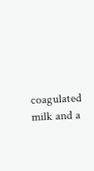coagulated milk and a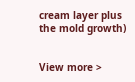cream layer plus the mold growth)


View more >